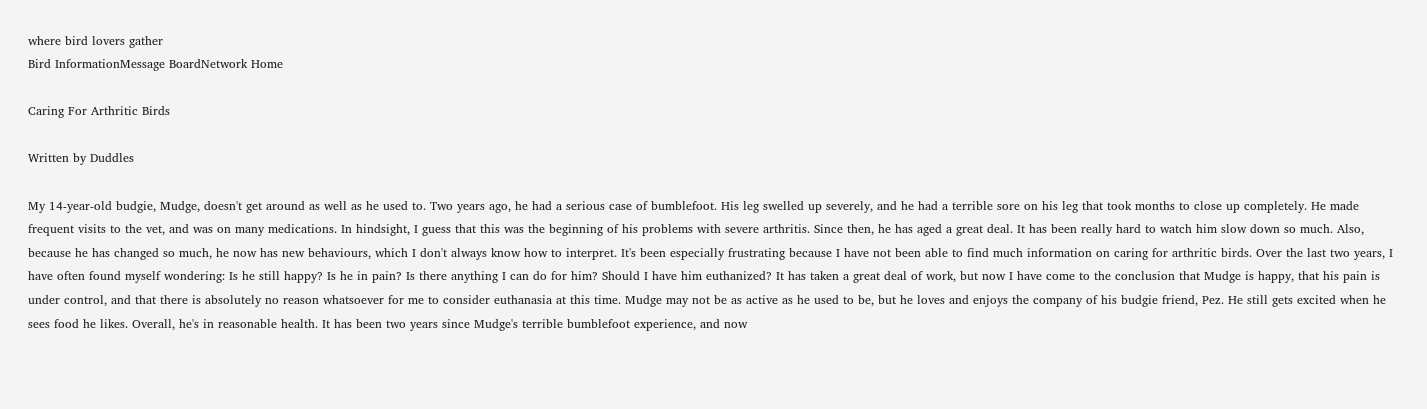where bird lovers gather
Bird InformationMessage BoardNetwork Home

Caring For Arthritic Birds

Written by Duddles

My 14-year-old budgie, Mudge, doesn't get around as well as he used to. Two years ago, he had a serious case of bumblefoot. His leg swelled up severely, and he had a terrible sore on his leg that took months to close up completely. He made frequent visits to the vet, and was on many medications. In hindsight, I guess that this was the beginning of his problems with severe arthritis. Since then, he has aged a great deal. It has been really hard to watch him slow down so much. Also, because he has changed so much, he now has new behaviours, which I don't always know how to interpret. It's been especially frustrating because I have not been able to find much information on caring for arthritic birds. Over the last two years, I have often found myself wondering: Is he still happy? Is he in pain? Is there anything I can do for him? Should I have him euthanized? It has taken a great deal of work, but now I have come to the conclusion that Mudge is happy, that his pain is under control, and that there is absolutely no reason whatsoever for me to consider euthanasia at this time. Mudge may not be as active as he used to be, but he loves and enjoys the company of his budgie friend, Pez. He still gets excited when he sees food he likes. Overall, he's in reasonable health. It has been two years since Mudge's terrible bumblefoot experience, and now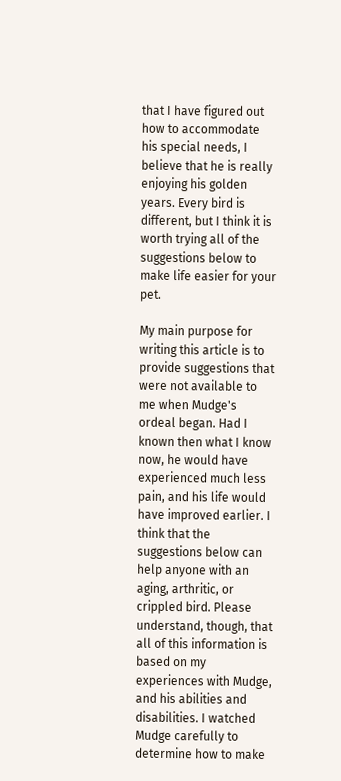that I have figured out how to accommodate his special needs, I believe that he is really enjoying his golden years. Every bird is different, but I think it is worth trying all of the suggestions below to make life easier for your pet.

My main purpose for writing this article is to provide suggestions that were not available to me when Mudge's ordeal began. Had I known then what I know now, he would have experienced much less pain, and his life would have improved earlier. I think that the suggestions below can help anyone with an aging, arthritic, or crippled bird. Please understand, though, that all of this information is based on my experiences with Mudge, and his abilities and disabilities. I watched Mudge carefully to determine how to make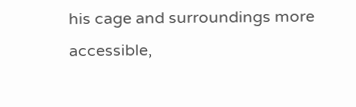his cage and surroundings more accessible,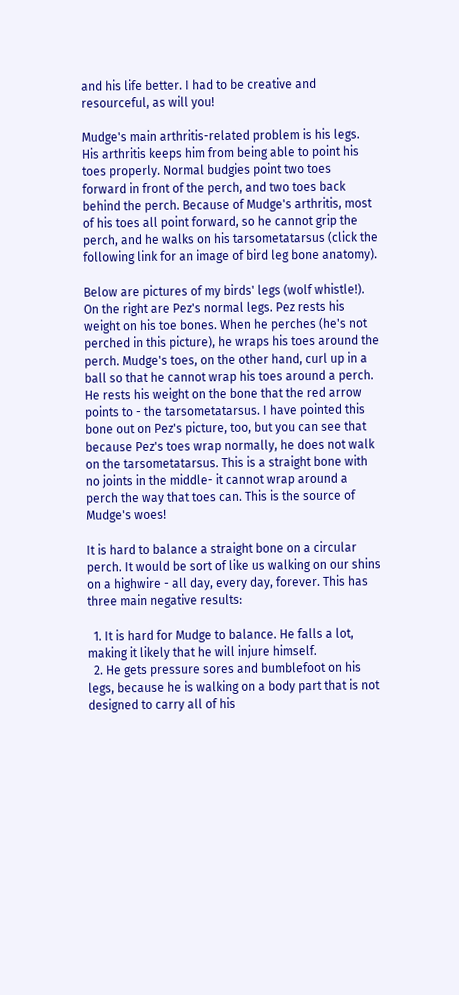and his life better. I had to be creative and resourceful, as will you!

Mudge's main arthritis-related problem is his legs. His arthritis keeps him from being able to point his toes properly. Normal budgies point two toes forward in front of the perch, and two toes back behind the perch. Because of Mudge's arthritis, most of his toes all point forward, so he cannot grip the perch, and he walks on his tarsometatarsus (click the following link for an image of bird leg bone anatomy).

Below are pictures of my birds' legs (wolf whistle!). On the right are Pez's normal legs. Pez rests his weight on his toe bones. When he perches (he's not perched in this picture), he wraps his toes around the perch. Mudge's toes, on the other hand, curl up in a ball so that he cannot wrap his toes around a perch. He rests his weight on the bone that the red arrow points to - the tarsometatarsus. I have pointed this bone out on Pez's picture, too, but you can see that because Pez's toes wrap normally, he does not walk on the tarsometatarsus. This is a straight bone with no joints in the middle- it cannot wrap around a perch the way that toes can. This is the source of Mudge's woes!

It is hard to balance a straight bone on a circular perch. It would be sort of like us walking on our shins on a highwire - all day, every day, forever. This has three main negative results:

  1. It is hard for Mudge to balance. He falls a lot, making it likely that he will injure himself.
  2. He gets pressure sores and bumblefoot on his legs, because he is walking on a body part that is not designed to carry all of his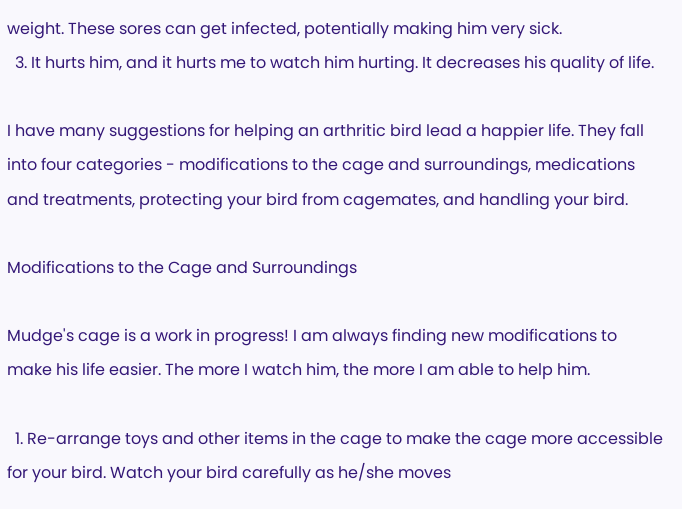weight. These sores can get infected, potentially making him very sick.
  3. It hurts him, and it hurts me to watch him hurting. It decreases his quality of life.

I have many suggestions for helping an arthritic bird lead a happier life. They fall into four categories - modifications to the cage and surroundings, medications and treatments, protecting your bird from cagemates, and handling your bird.

Modifications to the Cage and Surroundings

Mudge's cage is a work in progress! I am always finding new modifications to make his life easier. The more I watch him, the more I am able to help him.

  1. Re-arrange toys and other items in the cage to make the cage more accessible for your bird. Watch your bird carefully as he/she moves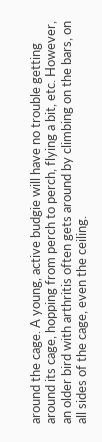around the cage. A young, active budgie will have no trouble getting around its cage, hopping from perch to perch, flying a bit, etc. However, an older bird with arthritis often gets around by climbing on the bars, on all sides of the cage, even the ceiling.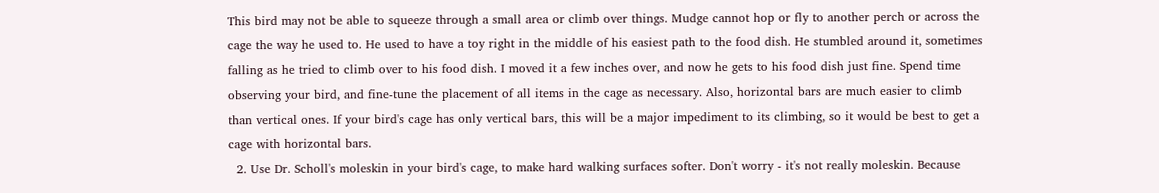This bird may not be able to squeeze through a small area or climb over things. Mudge cannot hop or fly to another perch or across the cage the way he used to. He used to have a toy right in the middle of his easiest path to the food dish. He stumbled around it, sometimes falling as he tried to climb over to his food dish. I moved it a few inches over, and now he gets to his food dish just fine. Spend time observing your bird, and fine-tune the placement of all items in the cage as necessary. Also, horizontal bars are much easier to climb than vertical ones. If your bird's cage has only vertical bars, this will be a major impediment to its climbing, so it would be best to get a cage with horizontal bars.
  2. Use Dr. Scholl's moleskin in your bird's cage, to make hard walking surfaces softer. Don't worry - it's not really moleskin. Because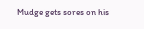Mudge gets sores on his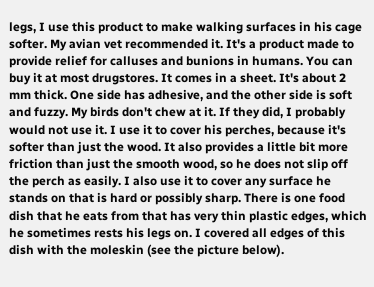legs, I use this product to make walking surfaces in his cage softer. My avian vet recommended it. It's a product made to provide relief for calluses and bunions in humans. You can buy it at most drugstores. It comes in a sheet. It's about 2 mm thick. One side has adhesive, and the other side is soft and fuzzy. My birds don't chew at it. If they did, I probably would not use it. I use it to cover his perches, because it's softer than just the wood. It also provides a little bit more friction than just the smooth wood, so he does not slip off the perch as easily. I also use it to cover any surface he stands on that is hard or possibly sharp. There is one food dish that he eats from that has very thin plastic edges, which he sometimes rests his legs on. I covered all edges of this dish with the moleskin (see the picture below).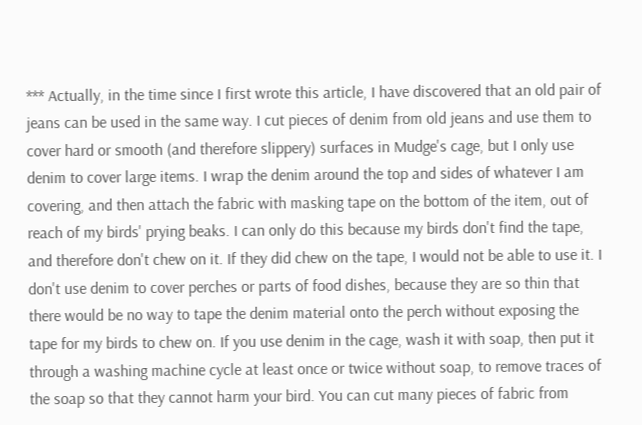*** Actually, in the time since I first wrote this article, I have discovered that an old pair of jeans can be used in the same way. I cut pieces of denim from old jeans and use them to cover hard or smooth (and therefore slippery) surfaces in Mudge's cage, but I only use denim to cover large items. I wrap the denim around the top and sides of whatever I am covering, and then attach the fabric with masking tape on the bottom of the item, out of reach of my birds' prying beaks. I can only do this because my birds don't find the tape, and therefore don't chew on it. If they did chew on the tape, I would not be able to use it. I don't use denim to cover perches or parts of food dishes, because they are so thin that there would be no way to tape the denim material onto the perch without exposing the tape for my birds to chew on. If you use denim in the cage, wash it with soap, then put it through a washing machine cycle at least once or twice without soap, to remove traces of the soap so that they cannot harm your bird. You can cut many pieces of fabric from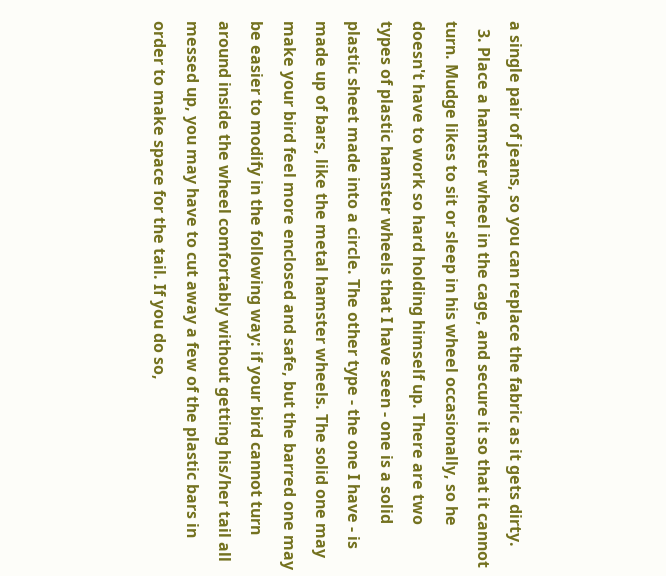a single pair of jeans, so you can replace the fabric as it gets dirty.
  3. Place a hamster wheel in the cage, and secure it so that it cannot turn. Mudge likes to sit or sleep in his wheel occasionally, so he doesn't have to work so hard holding himself up. There are two types of plastic hamster wheels that I have seen - one is a solid plastic sheet made into a circle. The other type - the one I have - is made up of bars, like the metal hamster wheels. The solid one may make your bird feel more enclosed and safe, but the barred one may be easier to modify in the following way: if your bird cannot turn around inside the wheel comfortably without getting his/her tail all messed up, you may have to cut away a few of the plastic bars in order to make space for the tail. If you do so,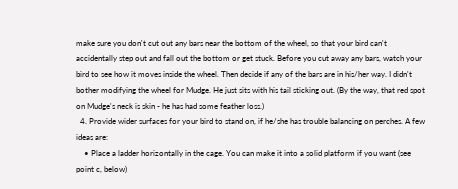make sure you don't cut out any bars near the bottom of the wheel, so that your bird can't accidentally step out and fall out the bottom or get stuck. Before you cut away any bars, watch your bird to see how it moves inside the wheel. Then decide if any of the bars are in his/her way. I didn't bother modifying the wheel for Mudge. He just sits with his tail sticking out. (By the way, that red spot on Mudge's neck is skin - he has had some feather loss.)
  4. Provide wider surfaces for your bird to stand on, if he/she has trouble balancing on perches. A few ideas are:
    • Place a ladder horizontally in the cage. You can make it into a solid platform if you want (see point c, below)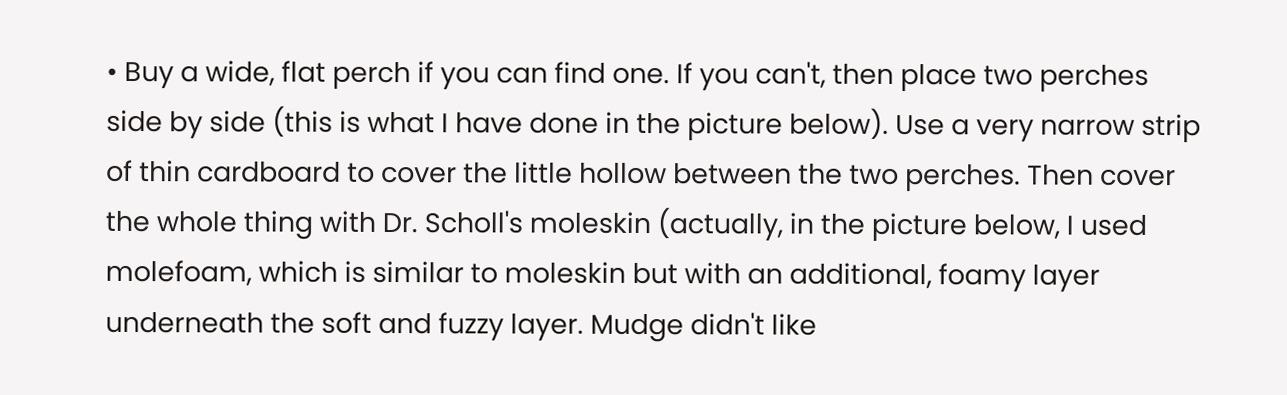• Buy a wide, flat perch if you can find one. If you can't, then place two perches side by side (this is what I have done in the picture below). Use a very narrow strip of thin cardboard to cover the little hollow between the two perches. Then cover the whole thing with Dr. Scholl's moleskin (actually, in the picture below, I used molefoam, which is similar to moleskin but with an additional, foamy layer underneath the soft and fuzzy layer. Mudge didn't like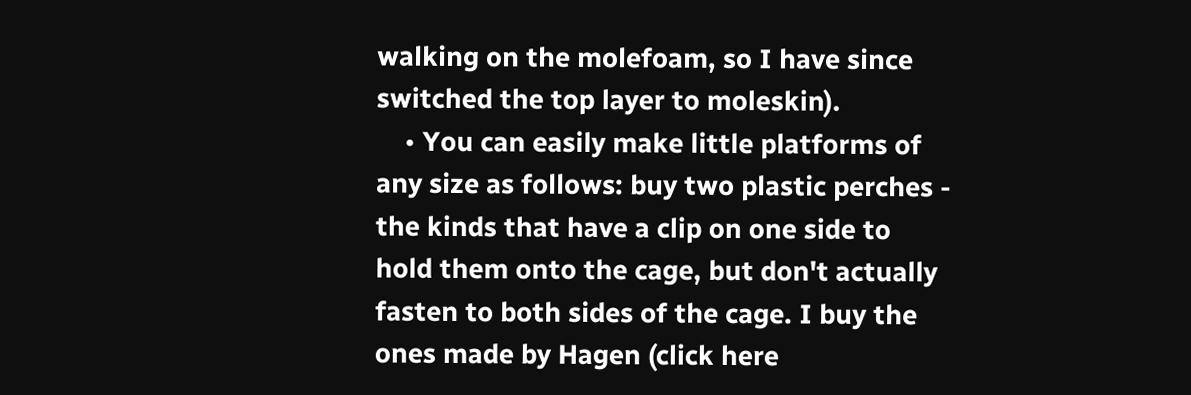walking on the molefoam, so I have since switched the top layer to moleskin).
    • You can easily make little platforms of any size as follows: buy two plastic perches - the kinds that have a clip on one side to hold them onto the cage, but don't actually fasten to both sides of the cage. I buy the ones made by Hagen (click here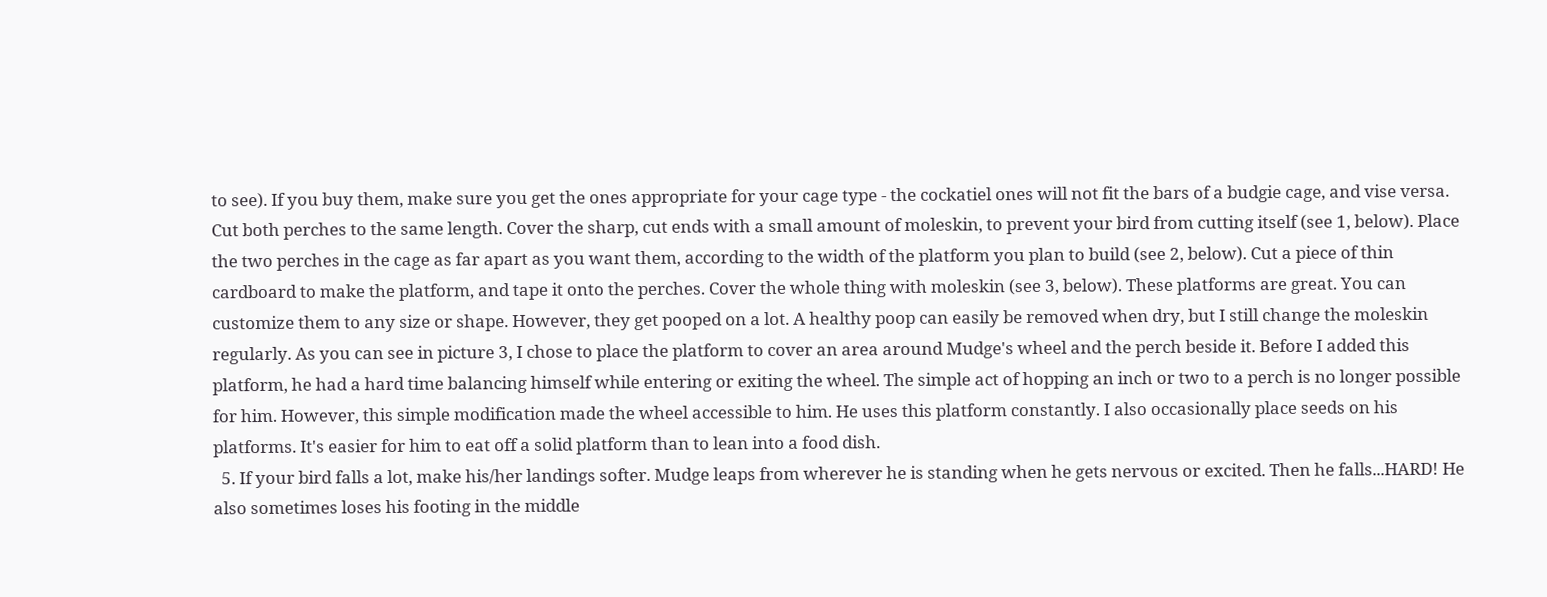to see). If you buy them, make sure you get the ones appropriate for your cage type - the cockatiel ones will not fit the bars of a budgie cage, and vise versa. Cut both perches to the same length. Cover the sharp, cut ends with a small amount of moleskin, to prevent your bird from cutting itself (see 1, below). Place the two perches in the cage as far apart as you want them, according to the width of the platform you plan to build (see 2, below). Cut a piece of thin cardboard to make the platform, and tape it onto the perches. Cover the whole thing with moleskin (see 3, below). These platforms are great. You can customize them to any size or shape. However, they get pooped on a lot. A healthy poop can easily be removed when dry, but I still change the moleskin regularly. As you can see in picture 3, I chose to place the platform to cover an area around Mudge's wheel and the perch beside it. Before I added this platform, he had a hard time balancing himself while entering or exiting the wheel. The simple act of hopping an inch or two to a perch is no longer possible for him. However, this simple modification made the wheel accessible to him. He uses this platform constantly. I also occasionally place seeds on his platforms. It's easier for him to eat off a solid platform than to lean into a food dish.
  5. If your bird falls a lot, make his/her landings softer. Mudge leaps from wherever he is standing when he gets nervous or excited. Then he falls...HARD! He also sometimes loses his footing in the middle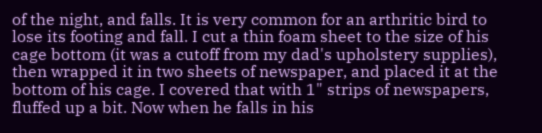of the night, and falls. It is very common for an arthritic bird to lose its footing and fall. I cut a thin foam sheet to the size of his cage bottom (it was a cutoff from my dad's upholstery supplies), then wrapped it in two sheets of newspaper, and placed it at the bottom of his cage. I covered that with 1" strips of newspapers, fluffed up a bit. Now when he falls in his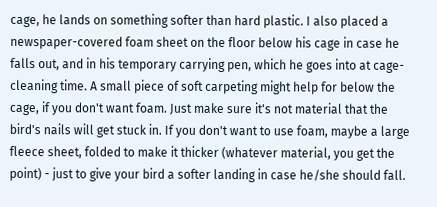cage, he lands on something softer than hard plastic. I also placed a newspaper-covered foam sheet on the floor below his cage in case he falls out, and in his temporary carrying pen, which he goes into at cage-cleaning time. A small piece of soft carpeting might help for below the cage, if you don't want foam. Just make sure it's not material that the bird's nails will get stuck in. If you don't want to use foam, maybe a large fleece sheet, folded to make it thicker (whatever material, you get the point) - just to give your bird a softer landing in case he/she should fall.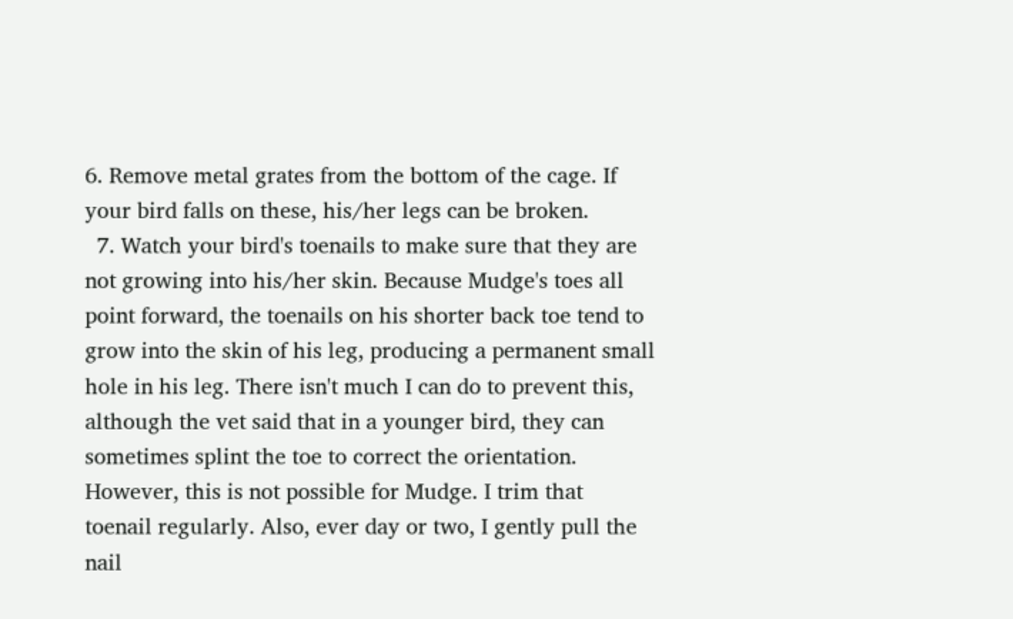6. Remove metal grates from the bottom of the cage. If your bird falls on these, his/her legs can be broken.
  7. Watch your bird's toenails to make sure that they are not growing into his/her skin. Because Mudge's toes all point forward, the toenails on his shorter back toe tend to grow into the skin of his leg, producing a permanent small hole in his leg. There isn't much I can do to prevent this, although the vet said that in a younger bird, they can sometimes splint the toe to correct the orientation. However, this is not possible for Mudge. I trim that toenail regularly. Also, ever day or two, I gently pull the nail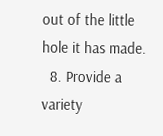out of the little hole it has made.
  8. Provide a variety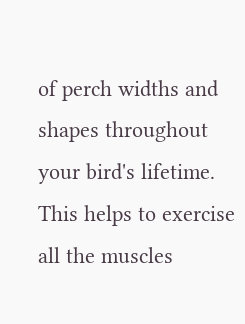of perch widths and shapes throughout your bird's lifetime. This helps to exercise all the muscles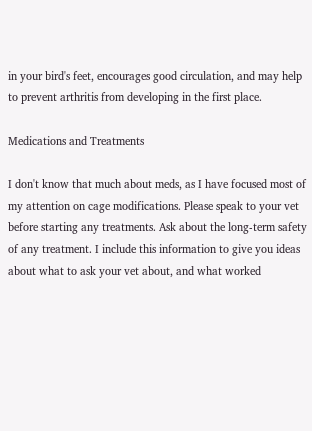in your bird's feet, encourages good circulation, and may help to prevent arthritis from developing in the first place.

Medications and Treatments

I don't know that much about meds, as I have focused most of my attention on cage modifications. Please speak to your vet before starting any treatments. Ask about the long-term safety of any treatment. I include this information to give you ideas about what to ask your vet about, and what worked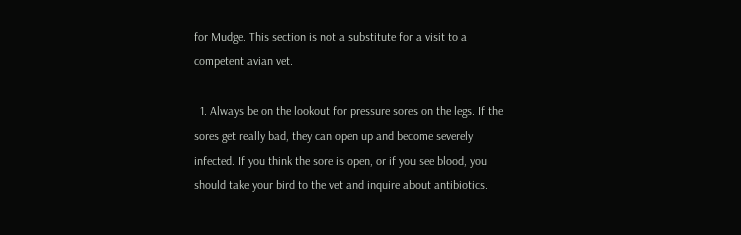for Mudge. This section is not a substitute for a visit to a competent avian vet.

  1. Always be on the lookout for pressure sores on the legs. If the sores get really bad, they can open up and become severely infected. If you think the sore is open, or if you see blood, you should take your bird to the vet and inquire about antibiotics.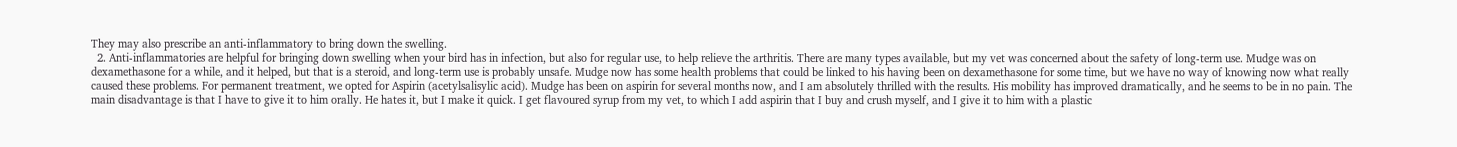They may also prescribe an anti-inflammatory to bring down the swelling.
  2. Anti-inflammatories are helpful for bringing down swelling when your bird has in infection, but also for regular use, to help relieve the arthritis. There are many types available, but my vet was concerned about the safety of long-term use. Mudge was on dexamethasone for a while, and it helped, but that is a steroid, and long-term use is probably unsafe. Mudge now has some health problems that could be linked to his having been on dexamethasone for some time, but we have no way of knowing now what really caused these problems. For permanent treatment, we opted for Aspirin (acetylsalisylic acid). Mudge has been on aspirin for several months now, and I am absolutely thrilled with the results. His mobility has improved dramatically, and he seems to be in no pain. The main disadvantage is that I have to give it to him orally. He hates it, but I make it quick. I get flavoured syrup from my vet, to which I add aspirin that I buy and crush myself, and I give it to him with a plastic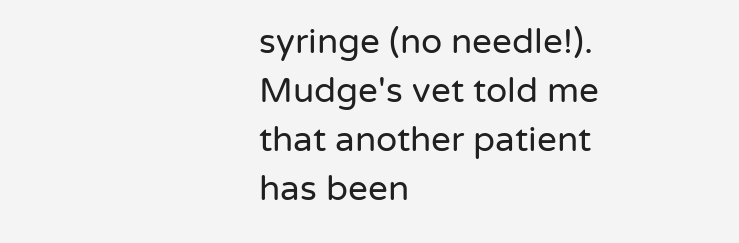syringe (no needle!). Mudge's vet told me that another patient has been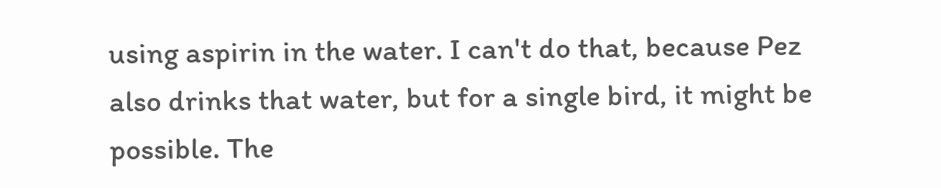using aspirin in the water. I can't do that, because Pez also drinks that water, but for a single bird, it might be possible. The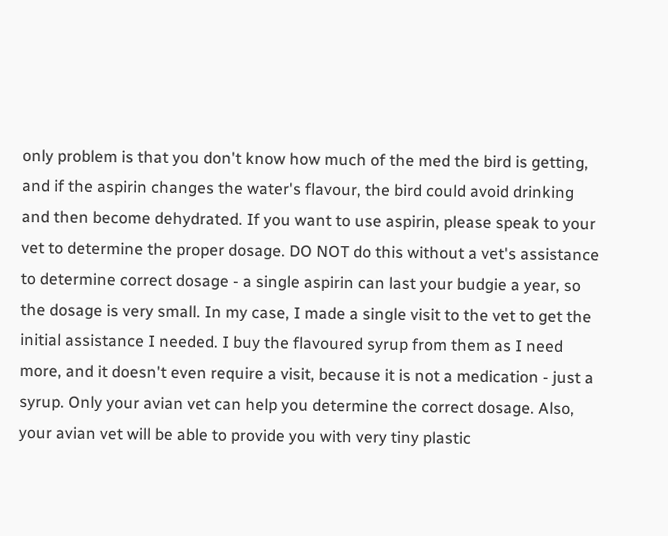only problem is that you don't know how much of the med the bird is getting, and if the aspirin changes the water's flavour, the bird could avoid drinking and then become dehydrated. If you want to use aspirin, please speak to your vet to determine the proper dosage. DO NOT do this without a vet's assistance to determine correct dosage - a single aspirin can last your budgie a year, so the dosage is very small. In my case, I made a single visit to the vet to get the initial assistance I needed. I buy the flavoured syrup from them as I need more, and it doesn't even require a visit, because it is not a medication - just a syrup. Only your avian vet can help you determine the correct dosage. Also, your avian vet will be able to provide you with very tiny plastic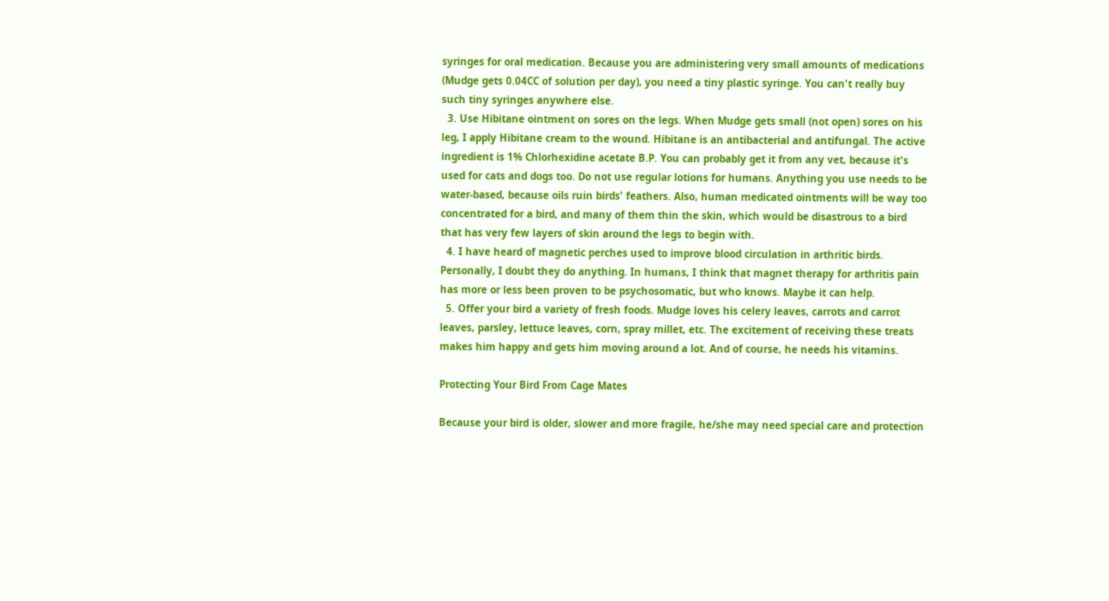syringes for oral medication. Because you are administering very small amounts of medications (Mudge gets 0.04CC of solution per day), you need a tiny plastic syringe. You can't really buy such tiny syringes anywhere else.
  3. Use Hibitane ointment on sores on the legs. When Mudge gets small (not open) sores on his leg, I apply Hibitane cream to the wound. Hibitane is an antibacterial and antifungal. The active ingredient is 1% Chlorhexidine acetate B.P. You can probably get it from any vet, because it's used for cats and dogs too. Do not use regular lotions for humans. Anything you use needs to be water-based, because oils ruin birds' feathers. Also, human medicated ointments will be way too concentrated for a bird, and many of them thin the skin, which would be disastrous to a bird that has very few layers of skin around the legs to begin with.
  4. I have heard of magnetic perches used to improve blood circulation in arthritic birds. Personally, I doubt they do anything. In humans, I think that magnet therapy for arthritis pain has more or less been proven to be psychosomatic, but who knows. Maybe it can help.
  5. Offer your bird a variety of fresh foods. Mudge loves his celery leaves, carrots and carrot leaves, parsley, lettuce leaves, corn, spray millet, etc. The excitement of receiving these treats makes him happy and gets him moving around a lot. And of course, he needs his vitamins.

Protecting Your Bird From Cage Mates

Because your bird is older, slower and more fragile, he/she may need special care and protection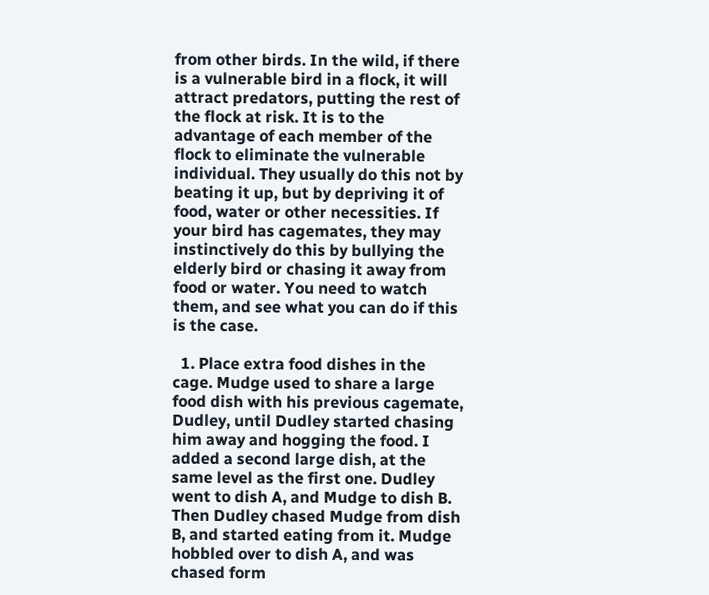from other birds. In the wild, if there is a vulnerable bird in a flock, it will attract predators, putting the rest of the flock at risk. It is to the advantage of each member of the flock to eliminate the vulnerable individual. They usually do this not by beating it up, but by depriving it of food, water or other necessities. If your bird has cagemates, they may instinctively do this by bullying the elderly bird or chasing it away from food or water. You need to watch them, and see what you can do if this is the case.

  1. Place extra food dishes in the cage. Mudge used to share a large food dish with his previous cagemate, Dudley, until Dudley started chasing him away and hogging the food. I added a second large dish, at the same level as the first one. Dudley went to dish A, and Mudge to dish B. Then Dudley chased Mudge from dish B, and started eating from it. Mudge hobbled over to dish A, and was chased form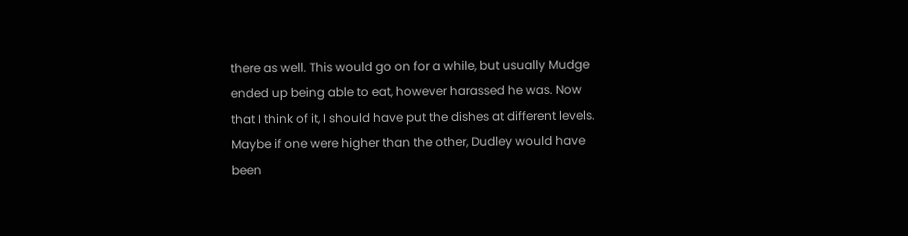there as well. This would go on for a while, but usually Mudge ended up being able to eat, however harassed he was. Now that I think of it, I should have put the dishes at different levels. Maybe if one were higher than the other, Dudley would have been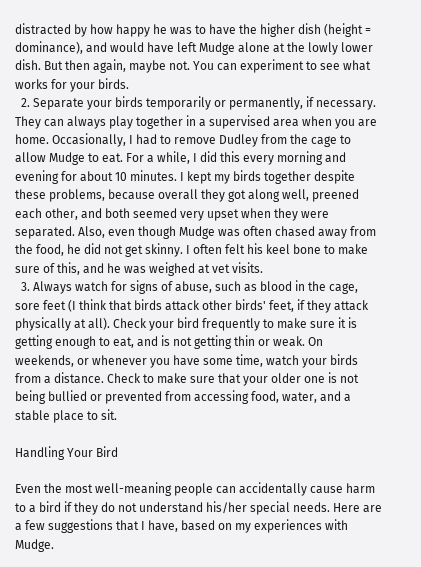distracted by how happy he was to have the higher dish (height = dominance), and would have left Mudge alone at the lowly lower dish. But then again, maybe not. You can experiment to see what works for your birds.
  2. Separate your birds temporarily or permanently, if necessary. They can always play together in a supervised area when you are home. Occasionally, I had to remove Dudley from the cage to allow Mudge to eat. For a while, I did this every morning and evening for about 10 minutes. I kept my birds together despite these problems, because overall they got along well, preened each other, and both seemed very upset when they were separated. Also, even though Mudge was often chased away from the food, he did not get skinny. I often felt his keel bone to make sure of this, and he was weighed at vet visits.
  3. Always watch for signs of abuse, such as blood in the cage, sore feet (I think that birds attack other birds' feet, if they attack physically at all). Check your bird frequently to make sure it is getting enough to eat, and is not getting thin or weak. On weekends, or whenever you have some time, watch your birds from a distance. Check to make sure that your older one is not being bullied or prevented from accessing food, water, and a stable place to sit.

Handling Your Bird

Even the most well-meaning people can accidentally cause harm to a bird if they do not understand his/her special needs. Here are a few suggestions that I have, based on my experiences with Mudge.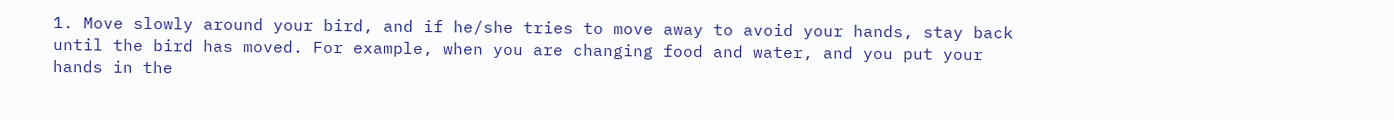1. Move slowly around your bird, and if he/she tries to move away to avoid your hands, stay back until the bird has moved. For example, when you are changing food and water, and you put your hands in the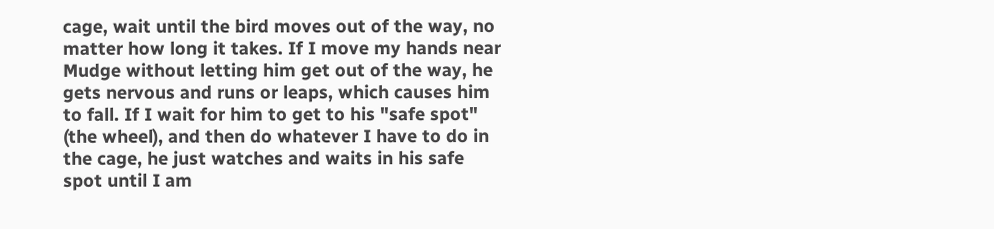cage, wait until the bird moves out of the way, no matter how long it takes. If I move my hands near Mudge without letting him get out of the way, he gets nervous and runs or leaps, which causes him to fall. If I wait for him to get to his "safe spot" (the wheel), and then do whatever I have to do in the cage, he just watches and waits in his safe spot until I am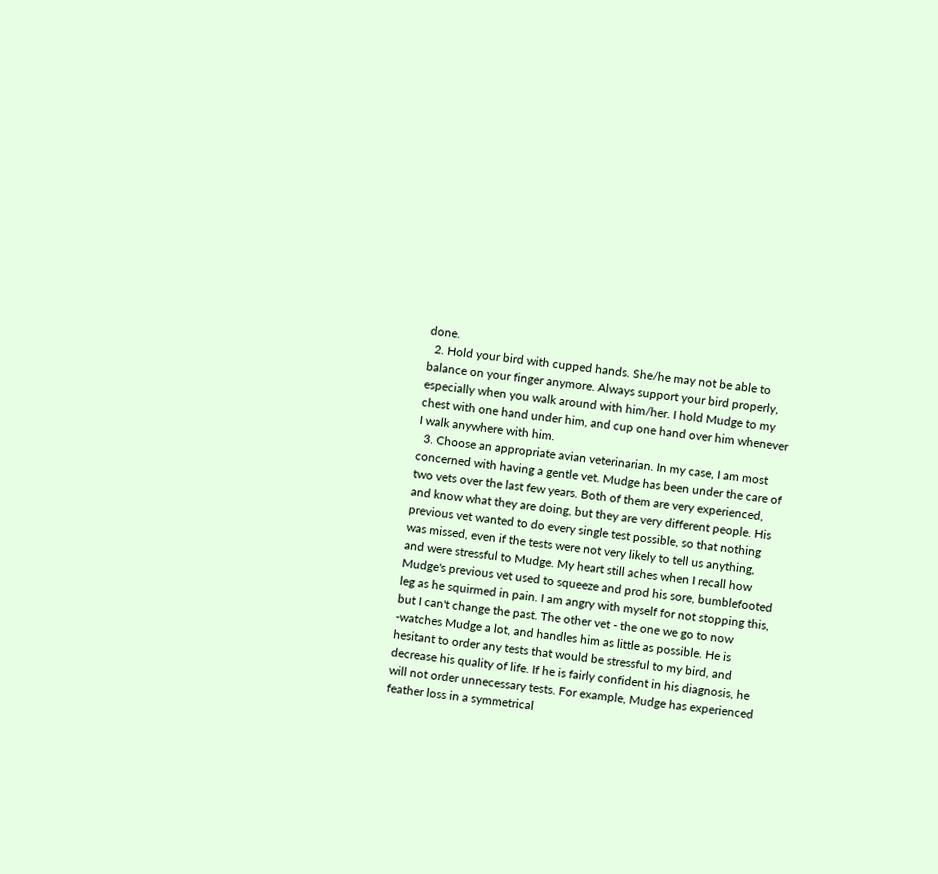done.
  2. Hold your bird with cupped hands. She/he may not be able to balance on your finger anymore. Always support your bird properly, especially when you walk around with him/her. I hold Mudge to my chest with one hand under him, and cup one hand over him whenever I walk anywhere with him.
  3. Choose an appropriate avian veterinarian. In my case, I am most concerned with having a gentle vet. Mudge has been under the care of two vets over the last few years. Both of them are very experienced, and know what they are doing, but they are very different people. His previous vet wanted to do every single test possible, so that nothing was missed, even if the tests were not very likely to tell us anything, and were stressful to Mudge. My heart still aches when I recall how Mudge's previous vet used to squeeze and prod his sore, bumblefooted leg as he squirmed in pain. I am angry with myself for not stopping this, but I can't change the past. The other vet - the one we go to now -watches Mudge a lot, and handles him as little as possible. He is hesitant to order any tests that would be stressful to my bird, and decrease his quality of life. If he is fairly confident in his diagnosis, he will not order unnecessary tests. For example, Mudge has experienced feather loss in a symmetrical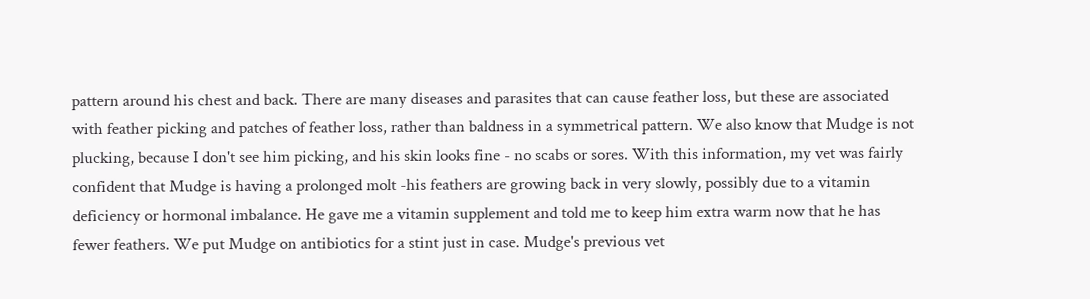pattern around his chest and back. There are many diseases and parasites that can cause feather loss, but these are associated with feather picking and patches of feather loss, rather than baldness in a symmetrical pattern. We also know that Mudge is not plucking, because I don't see him picking, and his skin looks fine - no scabs or sores. With this information, my vet was fairly confident that Mudge is having a prolonged molt -his feathers are growing back in very slowly, possibly due to a vitamin deficiency or hormonal imbalance. He gave me a vitamin supplement and told me to keep him extra warm now that he has fewer feathers. We put Mudge on antibiotics for a stint just in case. Mudge's previous vet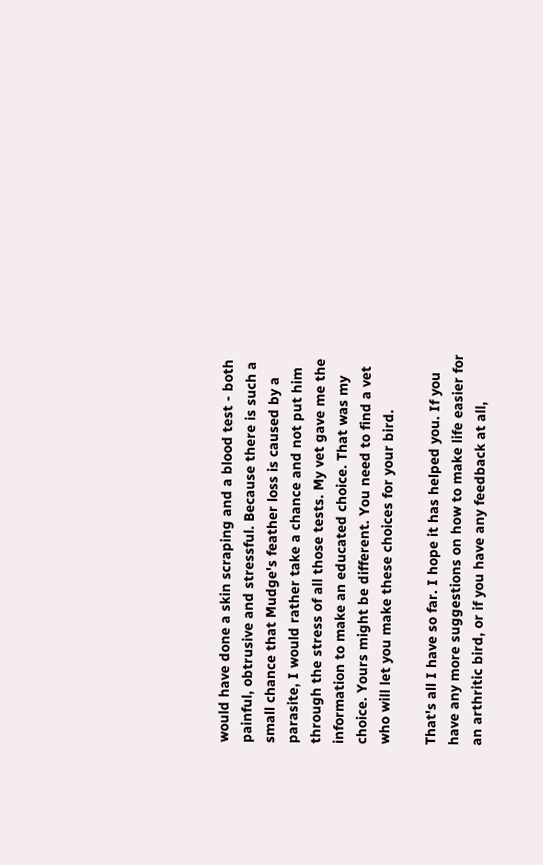would have done a skin scraping and a blood test - both painful, obtrusive and stressful. Because there is such a small chance that Mudge's feather loss is caused by a parasite, I would rather take a chance and not put him through the stress of all those tests. My vet gave me the information to make an educated choice. That was my choice. Yours might be different. You need to find a vet who will let you make these choices for your bird.

That's all I have so far. I hope it has helped you. If you have any more suggestions on how to make life easier for an arthritic bird, or if you have any feedback at all,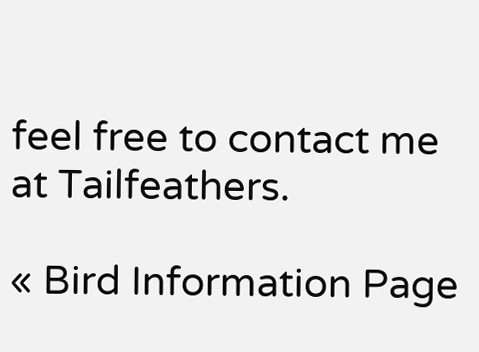feel free to contact me at Tailfeathers.

« Bird Information Page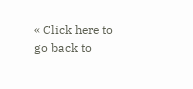« Click here to go back to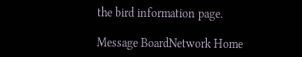the bird information page.

Message BoardNetwork Home